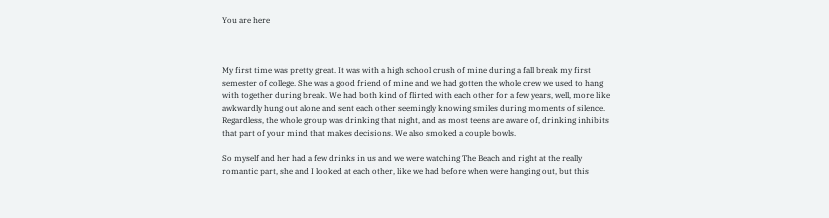You are here



My first time was pretty great. It was with a high school crush of mine during a fall break my first semester of college. She was a good friend of mine and we had gotten the whole crew we used to hang with together during break. We had both kind of flirted with each other for a few years, well, more like awkwardly hung out alone and sent each other seemingly knowing smiles during moments of silence. Regardless, the whole group was drinking that night, and as most teens are aware of, drinking inhibits that part of your mind that makes decisions. We also smoked a couple bowls.

So myself and her had a few drinks in us and we were watching The Beach and right at the really romantic part, she and I looked at each other, like we had before when were hanging out, but this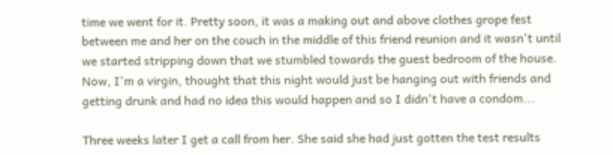time we went for it. Pretty soon, it was a making out and above clothes grope fest between me and her on the couch in the middle of this friend reunion and it wasn't until we started stripping down that we stumbled towards the guest bedroom of the house. Now, I'm a virgin, thought that this night would just be hanging out with friends and getting drunk and had no idea this would happen and so I didn't have a condom...

Three weeks later I get a call from her. She said she had just gotten the test results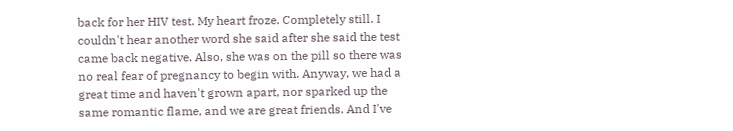back for her HIV test. My heart froze. Completely still. I couldn't hear another word she said after she said the test came back negative. Also, she was on the pill so there was no real fear of pregnancy to begin with. Anyway, we had a great time and haven't grown apart, nor sparked up the same romantic flame, and we are great friends. And I've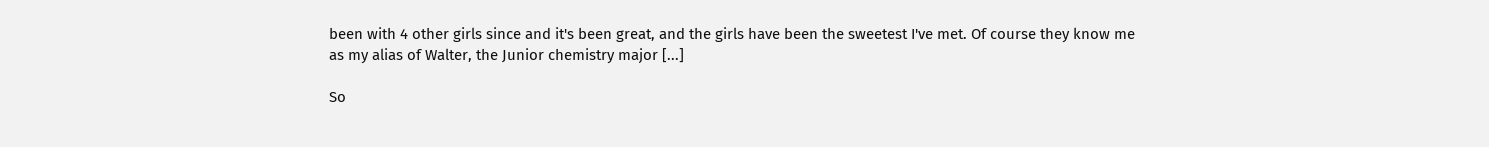been with 4 other girls since and it's been great, and the girls have been the sweetest I've met. Of course they know me as my alias of Walter, the Junior chemistry major [...]

So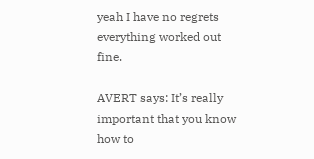yeah I have no regrets everything worked out fine.

AVERT says: It’s really important that you know how to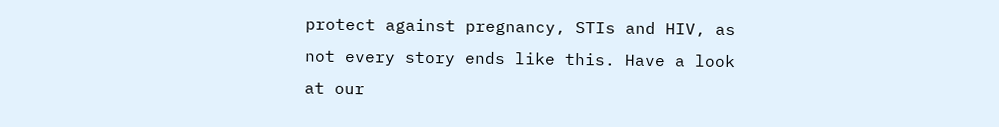protect against pregnancy, STIs and HIV, as not every story ends like this. Have a look at our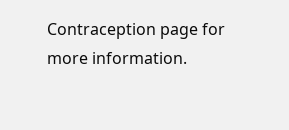Contraception page for more information.